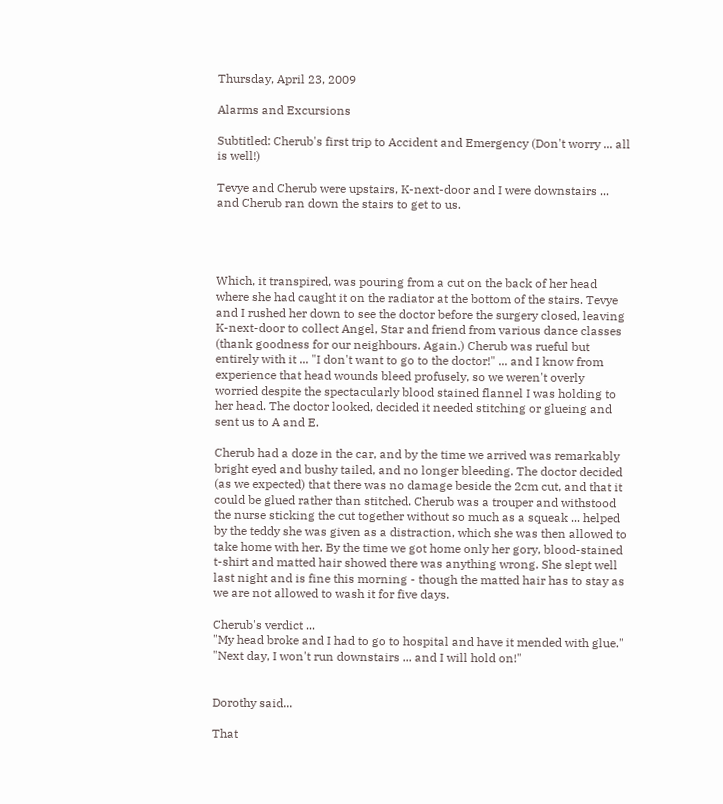Thursday, April 23, 2009

Alarms and Excursions

Subtitled: Cherub's first trip to Accident and Emergency (Don't worry ... all is well!)

Tevye and Cherub were upstairs, K-next-door and I were downstairs ... and Cherub ran down the stairs to get to us.




Which, it transpired, was pouring from a cut on the back of her head where she had caught it on the radiator at the bottom of the stairs. Tevye and I rushed her down to see the doctor before the surgery closed, leaving K-next-door to collect Angel, Star and friend from various dance classes (thank goodness for our neighbours. Again.) Cherub was rueful but entirely with it ... "I don't want to go to the doctor!" ... and I know from experience that head wounds bleed profusely, so we weren't overly worried despite the spectacularly blood stained flannel I was holding to her head. The doctor looked, decided it needed stitching or glueing and sent us to A and E.

Cherub had a doze in the car, and by the time we arrived was remarkably bright eyed and bushy tailed, and no longer bleeding. The doctor decided (as we expected) that there was no damage beside the 2cm cut, and that it could be glued rather than stitched. Cherub was a trouper and withstood the nurse sticking the cut together without so much as a squeak ... helped by the teddy she was given as a distraction, which she was then allowed to take home with her. By the time we got home only her gory, blood-stained t-shirt and matted hair showed there was anything wrong. She slept well last night and is fine this morning - though the matted hair has to stay as we are not allowed to wash it for five days.

Cherub's verdict ...
"My head broke and I had to go to hospital and have it mended with glue."
"Next day, I won't run downstairs ... and I will hold on!"


Dorothy said...

That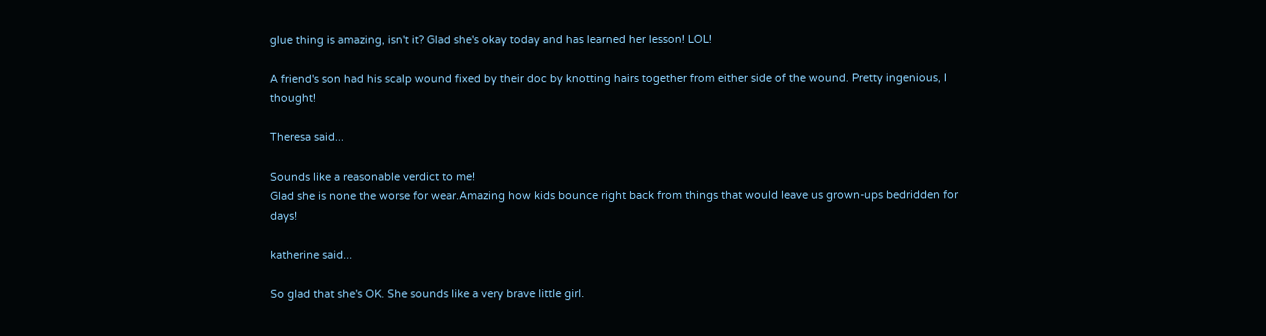glue thing is amazing, isn't it? Glad she's okay today and has learned her lesson! LOL!

A friend's son had his scalp wound fixed by their doc by knotting hairs together from either side of the wound. Pretty ingenious, I thought!

Theresa said...

Sounds like a reasonable verdict to me!
Glad she is none the worse for wear.Amazing how kids bounce right back from things that would leave us grown-ups bedridden for days!

katherine said...

So glad that she's OK. She sounds like a very brave little girl.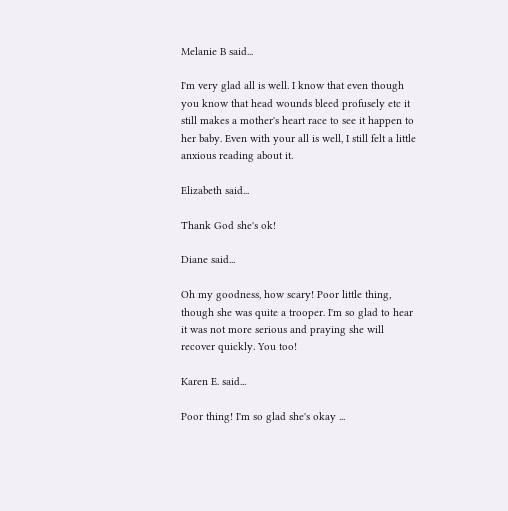Melanie B said...

I'm very glad all is well. I know that even though you know that head wounds bleed profusely etc it still makes a mother's heart race to see it happen to her baby. Even with your all is well, I still felt a little anxious reading about it.

Elizabeth said...

Thank God she's ok!

Diane said...

Oh my goodness, how scary! Poor little thing, though she was quite a trooper. I'm so glad to hear it was not more serious and praying she will recover quickly. You too!

Karen E. said...

Poor thing! I'm so glad she's okay ...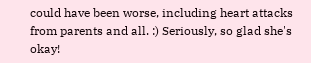could have been worse, including heart attacks from parents and all. :) Seriously, so glad she's okay!